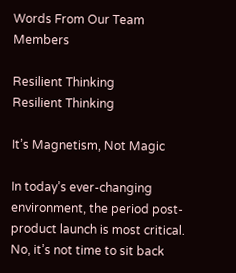Words From Our Team Members

Resilient Thinking
Resilient Thinking

It’s Magnetism, Not Magic

In today’s ever-changing environment, the period post-product launch is most critical. No, it’s not time to sit back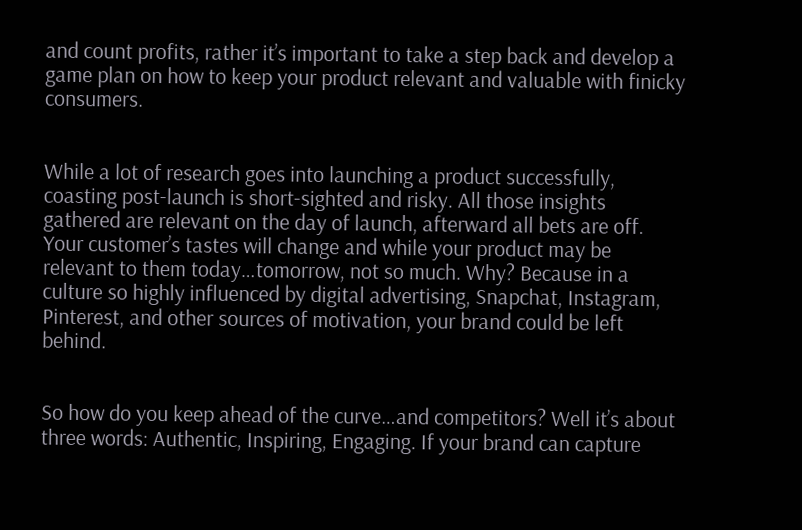and count profits, rather it’s important to take a step back and develop a game plan on how to keep your product relevant and valuable with finicky consumers.


While a lot of research goes into launching a product successfully, coasting post-launch is short-sighted and risky. All those insights gathered are relevant on the day of launch, afterward all bets are off. Your customer’s tastes will change and while your product may be relevant to them today…tomorrow, not so much. Why? Because in a culture so highly influenced by digital advertising, Snapchat, Instagram, Pinterest, and other sources of motivation, your brand could be left behind.


So how do you keep ahead of the curve…and competitors? Well it’s about three words: Authentic, Inspiring, Engaging. If your brand can capture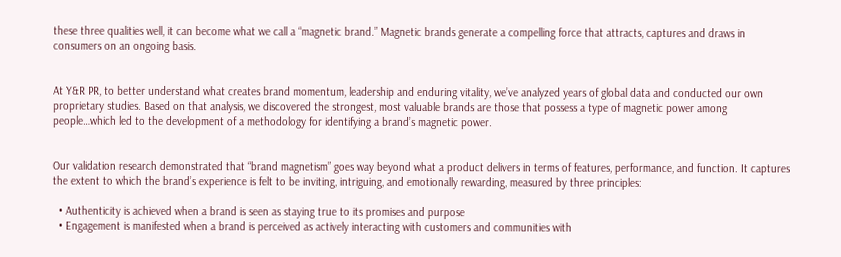these three qualities well, it can become what we call a “magnetic brand.” Magnetic brands generate a compelling force that attracts, captures and draws in consumers on an ongoing basis.


At Y&R PR, to better understand what creates brand momentum, leadership and enduring vitality, we’ve analyzed years of global data and conducted our own proprietary studies. Based on that analysis, we discovered the strongest, most valuable brands are those that possess a type of magnetic power among people…which led to the development of a methodology for identifying a brand’s magnetic power.


Our validation research demonstrated that “brand magnetism” goes way beyond what a product delivers in terms of features, performance, and function. It captures the extent to which the brand’s experience is felt to be inviting, intriguing, and emotionally rewarding, measured by three principles:

  • Authenticity is achieved when a brand is seen as staying true to its promises and purpose
  • Engagement is manifested when a brand is perceived as actively interacting with customers and communities with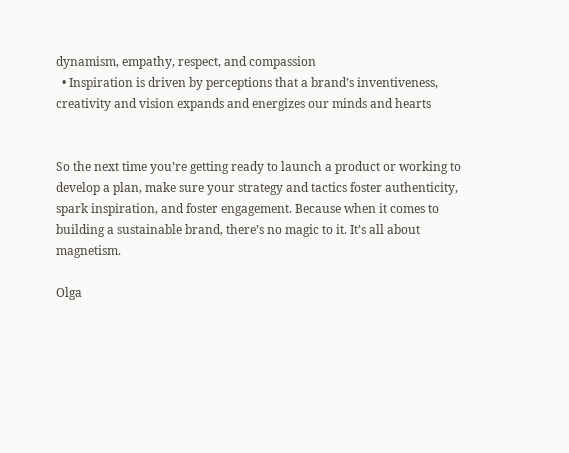dynamism, empathy, respect, and compassion
  • Inspiration is driven by perceptions that a brand’s inventiveness, creativity and vision expands and energizes our minds and hearts


So the next time you’re getting ready to launch a product or working to develop a plan, make sure your strategy and tactics foster authenticity, spark inspiration, and foster engagement. Because when it comes to building a sustainable brand, there’s no magic to it. It’s all about magnetism.

Olga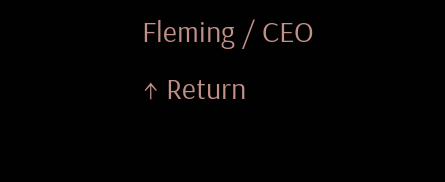Fleming / CEO
↑ Return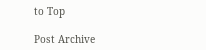to Top

Post Archive